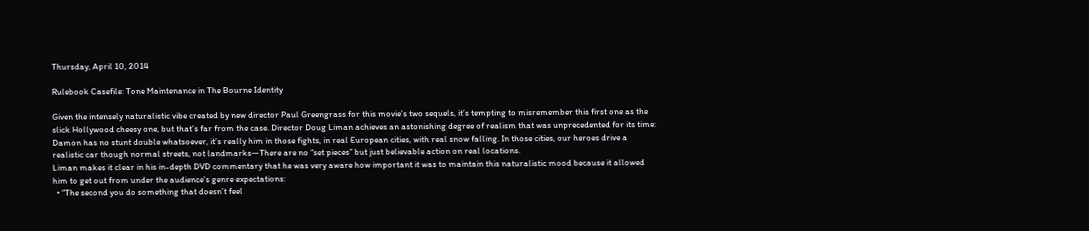Thursday, April 10, 2014

Rulebook Casefile: Tone Maintenance in The Bourne Identity

Given the intensely naturalistic vibe created by new director Paul Greengrass for this movie’s two sequels, it’s tempting to misremember this first one as the slick Hollywood cheesy one, but that’s far from the case. Director Doug Liman achieves an astonishing degree of realism that was unprecedented for its time: Damon has no stunt double whatsoever, it’s really him in those fights, in real European cities, with real snow falling. In those cities, our heroes drive a realistic car though normal streets, not landmarks—There are no “set pieces” but just believable action on real locations.
Liman makes it clear in his in-depth DVD commentary that he was very aware how important it was to maintain this naturalistic mood because it allowed him to get out from under the audience’s genre expectations:
  • “The second you do something that doesn’t feel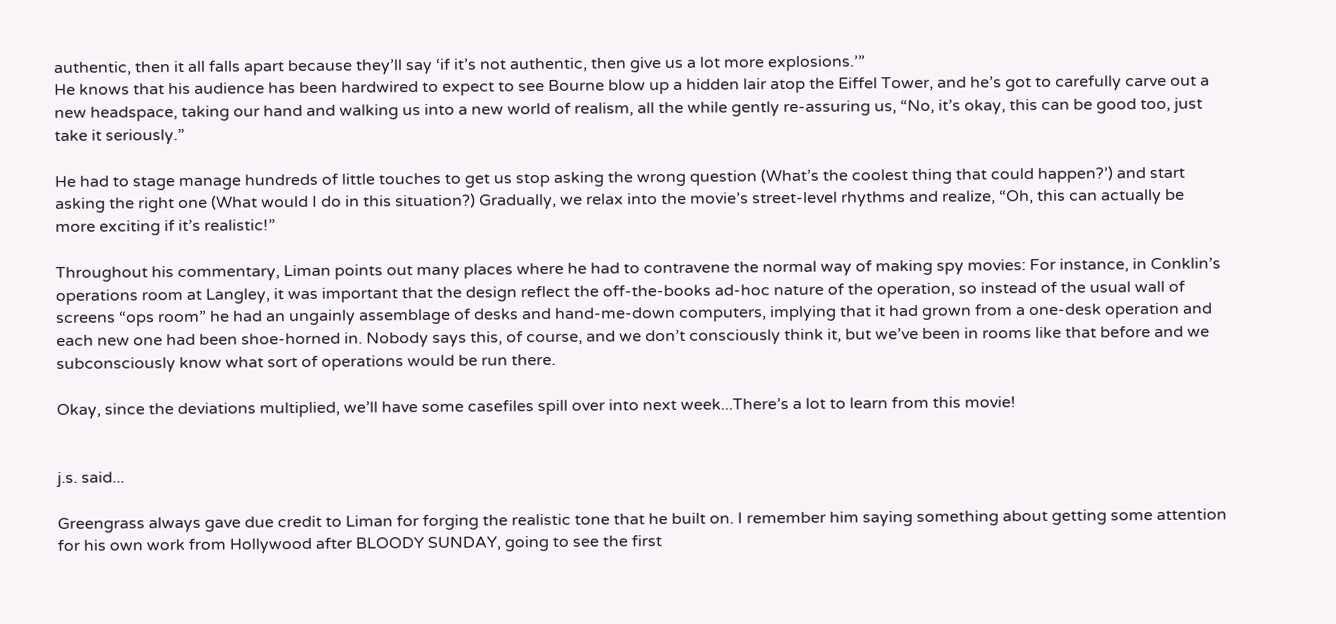authentic, then it all falls apart because they’ll say ‘if it’s not authentic, then give us a lot more explosions.’”
He knows that his audience has been hardwired to expect to see Bourne blow up a hidden lair atop the Eiffel Tower, and he’s got to carefully carve out a new headspace, taking our hand and walking us into a new world of realism, all the while gently re-assuring us, “No, it’s okay, this can be good too, just take it seriously.”

He had to stage manage hundreds of little touches to get us stop asking the wrong question (What’s the coolest thing that could happen?’) and start asking the right one (What would I do in this situation?) Gradually, we relax into the movie’s street-level rhythms and realize, “Oh, this can actually be more exciting if it’s realistic!”

Throughout his commentary, Liman points out many places where he had to contravene the normal way of making spy movies: For instance, in Conklin’s operations room at Langley, it was important that the design reflect the off-the-books ad-hoc nature of the operation, so instead of the usual wall of screens “ops room” he had an ungainly assemblage of desks and hand-me-down computers, implying that it had grown from a one-desk operation and each new one had been shoe-horned in. Nobody says this, of course, and we don’t consciously think it, but we’ve been in rooms like that before and we subconsciously know what sort of operations would be run there.

Okay, since the deviations multiplied, we’ll have some casefiles spill over into next week...There’s a lot to learn from this movie!


j.s. said...

Greengrass always gave due credit to Liman for forging the realistic tone that he built on. I remember him saying something about getting some attention for his own work from Hollywood after BLOODY SUNDAY, going to see the first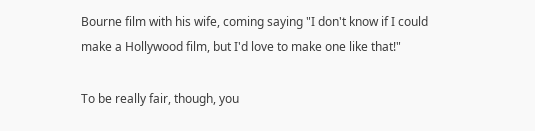Bourne film with his wife, coming saying "I don't know if I could make a Hollywood film, but I'd love to make one like that!"

To be really fair, though, you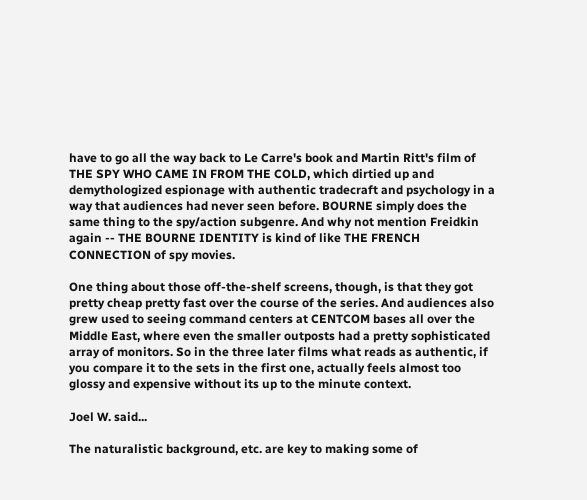have to go all the way back to Le Carre's book and Martin Ritt's film of THE SPY WHO CAME IN FROM THE COLD, which dirtied up and demythologized espionage with authentic tradecraft and psychology in a way that audiences had never seen before. BOURNE simply does the same thing to the spy/action subgenre. And why not mention Freidkin again -- THE BOURNE IDENTITY is kind of like THE FRENCH CONNECTION of spy movies.

One thing about those off-the-shelf screens, though, is that they got pretty cheap pretty fast over the course of the series. And audiences also grew used to seeing command centers at CENTCOM bases all over the Middle East, where even the smaller outposts had a pretty sophisticated array of monitors. So in the three later films what reads as authentic, if you compare it to the sets in the first one, actually feels almost too glossy and expensive without its up to the minute context.

Joel W. said...

The naturalistic background, etc. are key to making some of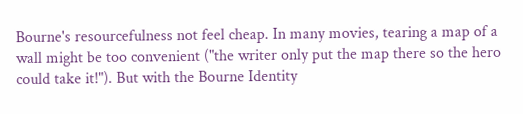Bourne's resourcefulness not feel cheap. In many movies, tearing a map of a wall might be too convenient ("the writer only put the map there so the hero could take it!"). But with the Bourne Identity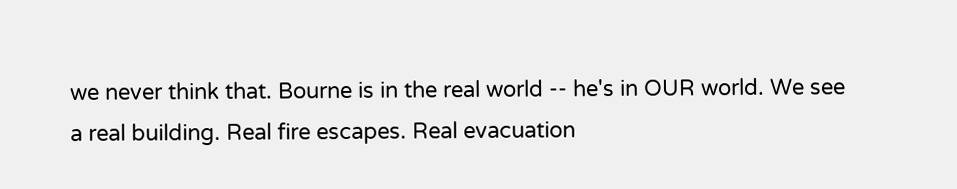we never think that. Bourne is in the real world -- he's in OUR world. We see a real building. Real fire escapes. Real evacuation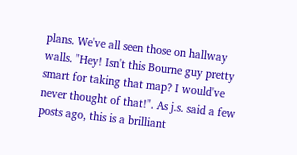plans. We've all seen those on hallway walls. "Hey! Isn't this Bourne guy pretty smart for taking that map? I would've never thought of that!". As j.s. said a few posts ago, this is a brilliant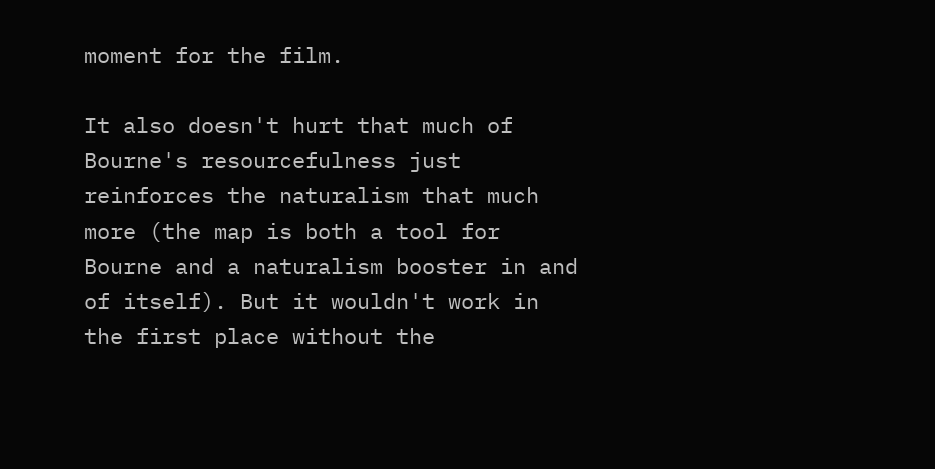moment for the film.

It also doesn't hurt that much of Bourne's resourcefulness just reinforces the naturalism that much more (the map is both a tool for Bourne and a naturalism booster in and of itself). But it wouldn't work in the first place without the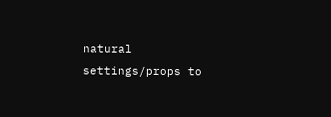natural settings/props to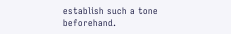establish such a tone beforehand.